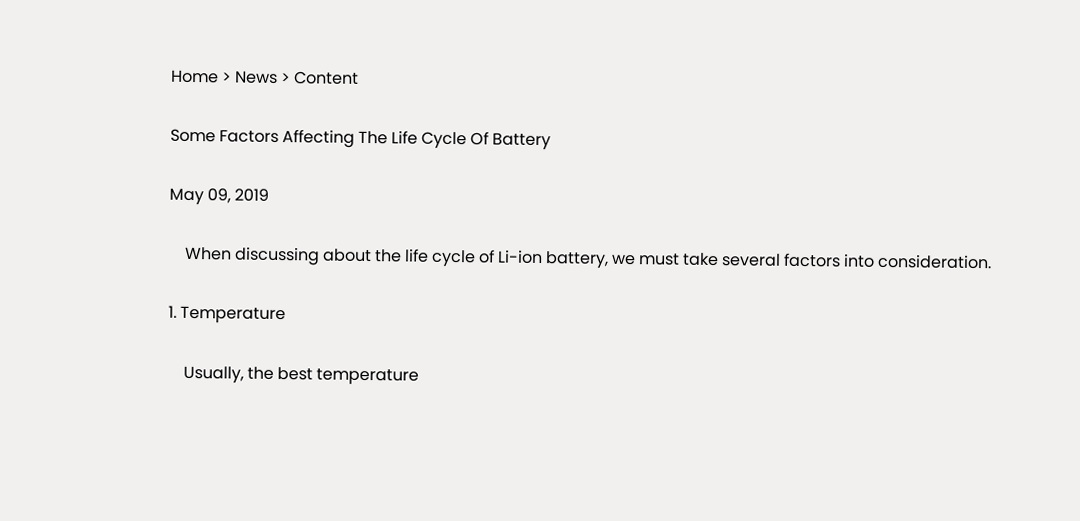Home > News > Content

Some Factors Affecting The Life Cycle Of Battery

May 09, 2019

    When discussing about the life cycle of Li-ion battery, we must take several factors into consideration.

1. Temperature

    Usually, the best temperature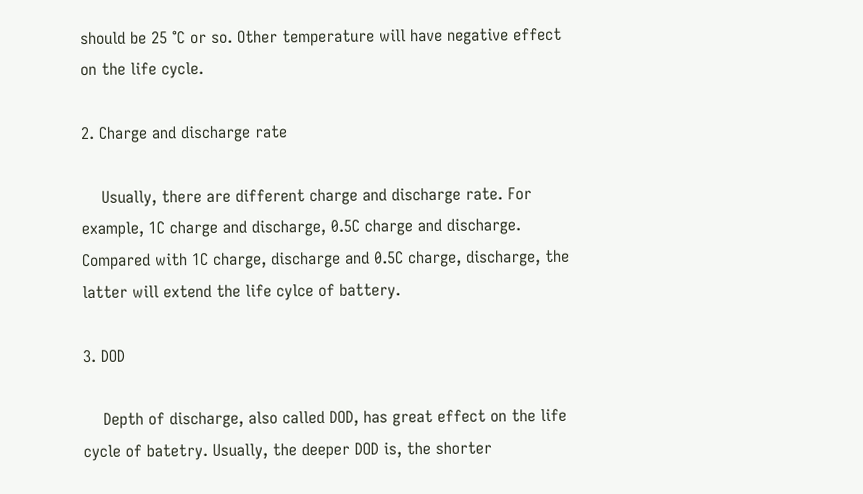should be 25 ℃ or so. Other temperature will have negative effect on the life cycle.

2. Charge and discharge rate

    Usually, there are different charge and discharge rate. For example, 1C charge and discharge, 0.5C charge and discharge. Compared with 1C charge, discharge and 0.5C charge, discharge, the latter will extend the life cylce of battery.

3. DOD

    Depth of discharge, also called DOD, has great effect on the life cycle of batetry. Usually, the deeper DOD is, the shorter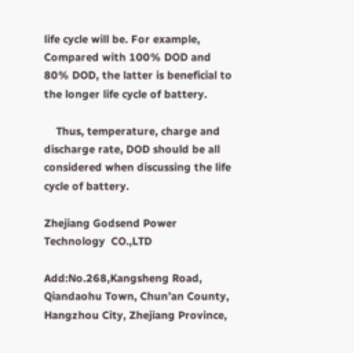life cycle will be. For example, Compared with 100% DOD and 80% DOD, the latter is beneficial to the longer life cycle of battery.

    Thus, temperature, charge and discharge rate, DOD should be all considered when discussing the life cycle of battery.

Zhejiang Godsend Power Technology  CO.,LTD

Add:No.268,Kangsheng Road, Qiandaohu Town, Chun’an County, Hangzhou City, Zhejiang Province,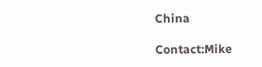China

Contact:Mike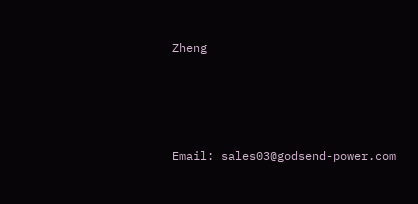Zheng




Email: sales03@godsend-power.com